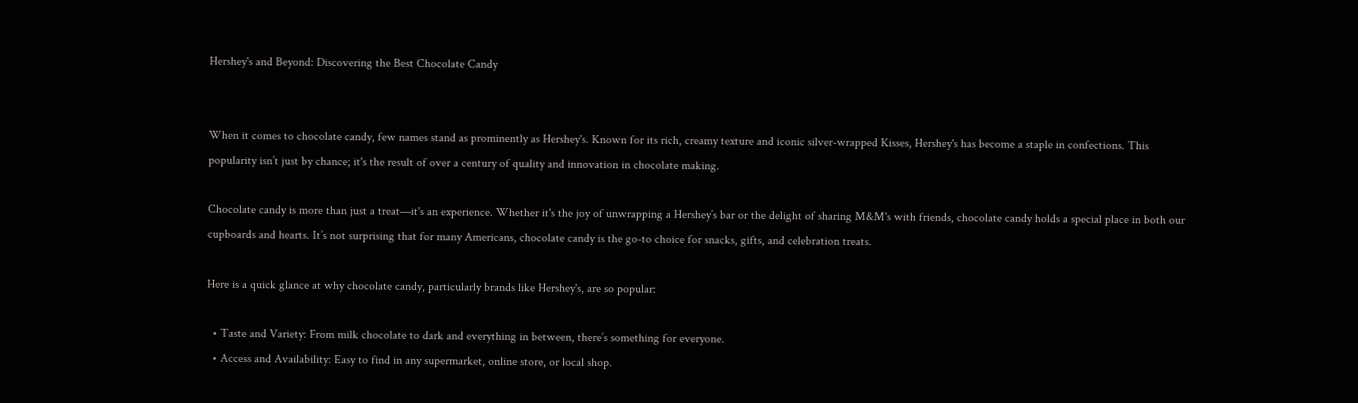Hershey's and Beyond: Discovering the Best Chocolate Candy


When it comes to chocolate candy, few names stand as prominently as Hershey's. Known for its rich, creamy texture and iconic silver-wrapped Kisses, Hershey's has become a staple in confections. This popularity isn’t just by chance; it's the result of over a century of quality and innovation in chocolate making.

Chocolate candy is more than just a treat—it's an experience. Whether it's the joy of unwrapping a Hershey’s bar or the delight of sharing M&M's with friends, chocolate candy holds a special place in both our cupboards and hearts. It’s not surprising that for many Americans, chocolate candy is the go-to choice for snacks, gifts, and celebration treats.

Here is a quick glance at why chocolate candy, particularly brands like Hershey's, are so popular:

  • Taste and Variety: From milk chocolate to dark and everything in between, there’s something for everyone.
  • Access and Availability: Easy to find in any supermarket, online store, or local shop.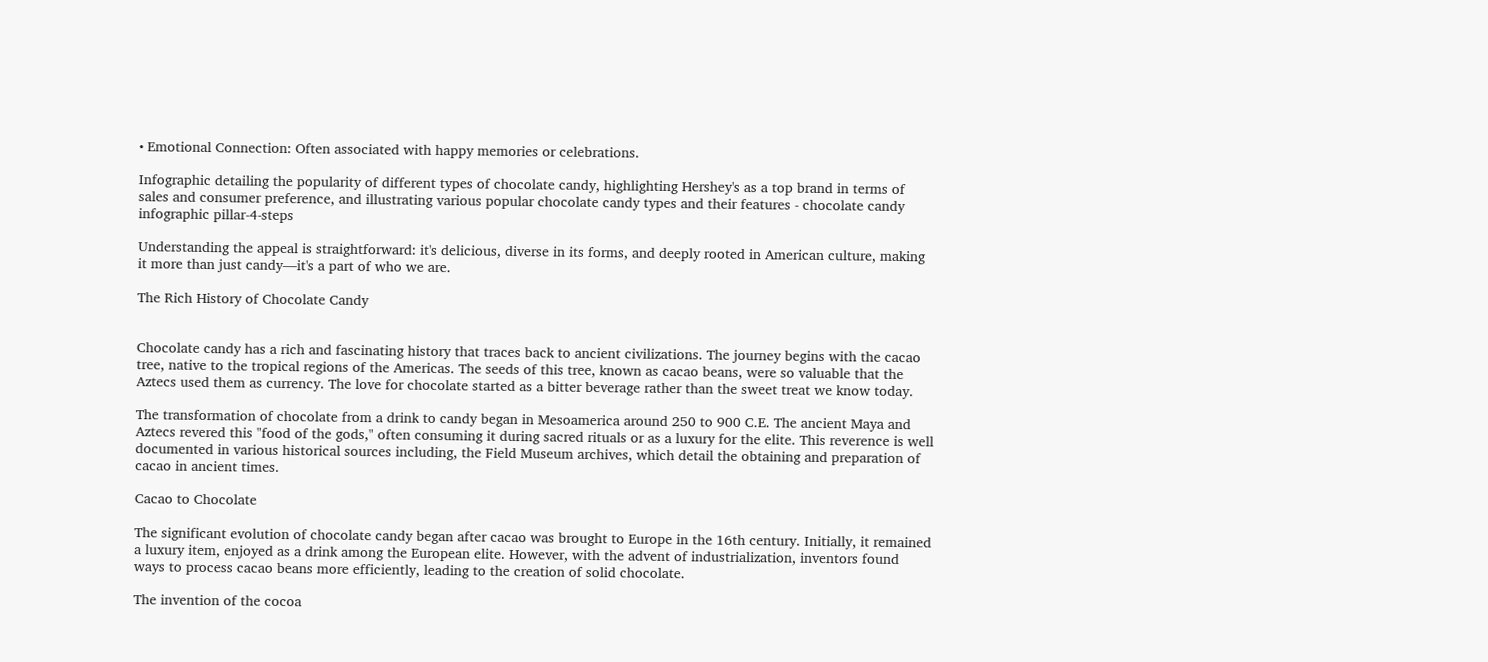• Emotional Connection: Often associated with happy memories or celebrations.

Infographic detailing the popularity of different types of chocolate candy, highlighting Hershey's as a top brand in terms of sales and consumer preference, and illustrating various popular chocolate candy types and their features - chocolate candy infographic pillar-4-steps

Understanding the appeal is straightforward: it's delicious, diverse in its forms, and deeply rooted in American culture, making it more than just candy—it's a part of who we are.

The Rich History of Chocolate Candy


Chocolate candy has a rich and fascinating history that traces back to ancient civilizations. The journey begins with the cacao tree, native to the tropical regions of the Americas. The seeds of this tree, known as cacao beans, were so valuable that the Aztecs used them as currency. The love for chocolate started as a bitter beverage rather than the sweet treat we know today.

The transformation of chocolate from a drink to candy began in Mesoamerica around 250 to 900 C.E. The ancient Maya and Aztecs revered this "food of the gods," often consuming it during sacred rituals or as a luxury for the elite. This reverence is well documented in various historical sources including, the Field Museum archives, which detail the obtaining and preparation of cacao in ancient times.

Cacao to Chocolate

The significant evolution of chocolate candy began after cacao was brought to Europe in the 16th century. Initially, it remained a luxury item, enjoyed as a drink among the European elite. However, with the advent of industrialization, inventors found ways to process cacao beans more efficiently, leading to the creation of solid chocolate.

The invention of the cocoa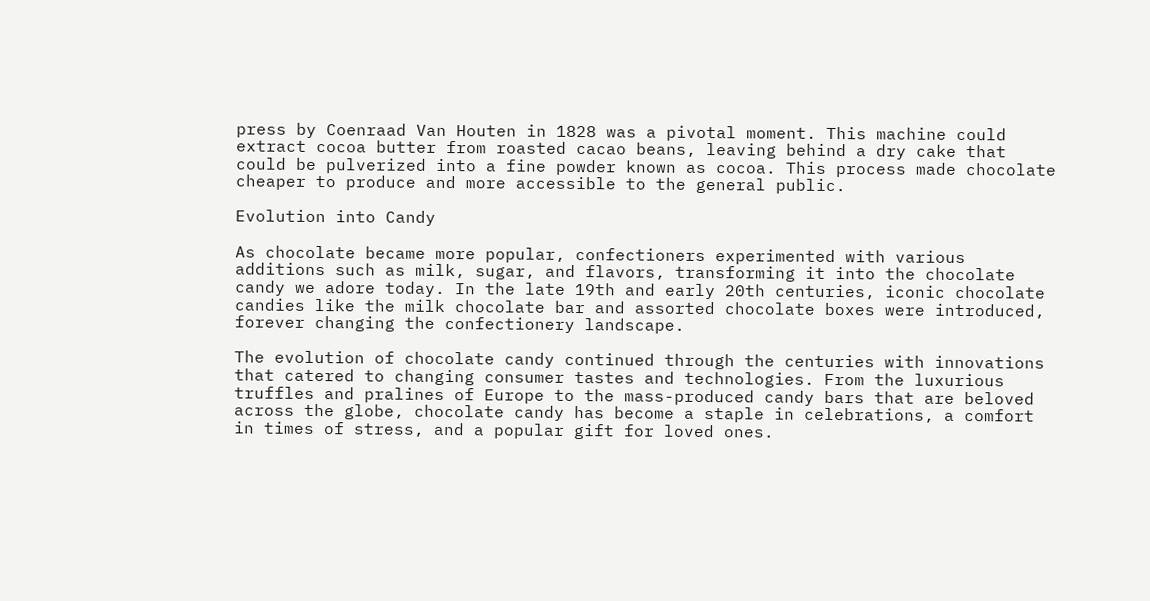press by Coenraad Van Houten in 1828 was a pivotal moment. This machine could extract cocoa butter from roasted cacao beans, leaving behind a dry cake that could be pulverized into a fine powder known as cocoa. This process made chocolate cheaper to produce and more accessible to the general public.

Evolution into Candy

As chocolate became more popular, confectioners experimented with various additions such as milk, sugar, and flavors, transforming it into the chocolate candy we adore today. In the late 19th and early 20th centuries, iconic chocolate candies like the milk chocolate bar and assorted chocolate boxes were introduced, forever changing the confectionery landscape.

The evolution of chocolate candy continued through the centuries with innovations that catered to changing consumer tastes and technologies. From the luxurious truffles and pralines of Europe to the mass-produced candy bars that are beloved across the globe, chocolate candy has become a staple in celebrations, a comfort in times of stress, and a popular gift for loved ones.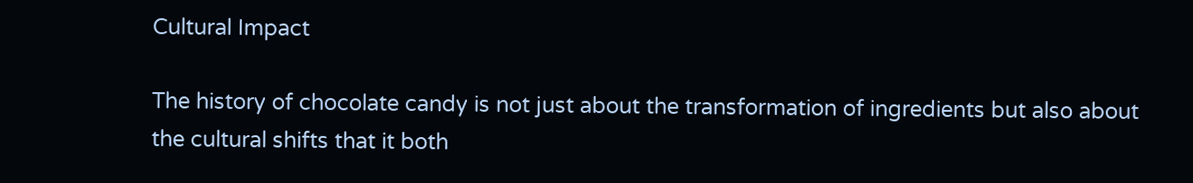Cultural Impact

The history of chocolate candy is not just about the transformation of ingredients but also about the cultural shifts that it both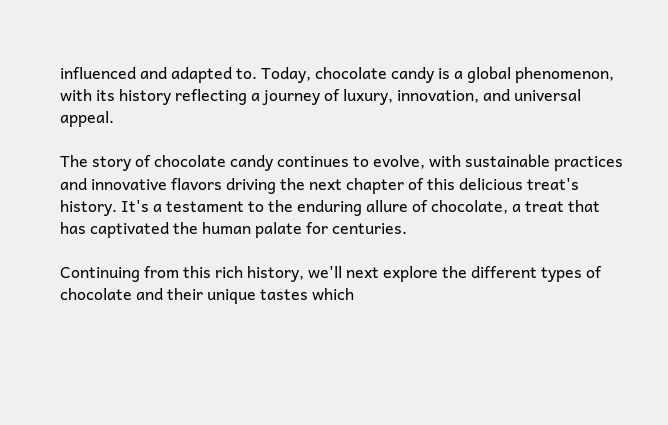influenced and adapted to. Today, chocolate candy is a global phenomenon, with its history reflecting a journey of luxury, innovation, and universal appeal.

The story of chocolate candy continues to evolve, with sustainable practices and innovative flavors driving the next chapter of this delicious treat's history. It's a testament to the enduring allure of chocolate, a treat that has captivated the human palate for centuries.

Continuing from this rich history, we'll next explore the different types of chocolate and their unique tastes which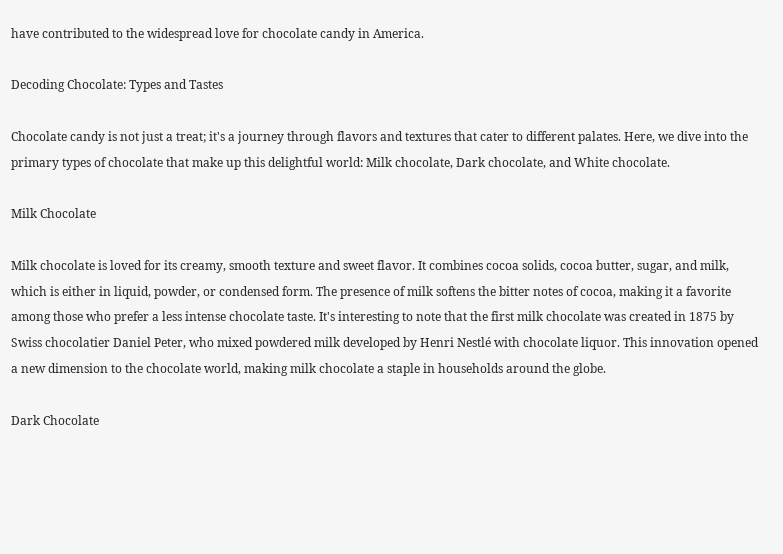have contributed to the widespread love for chocolate candy in America.

Decoding Chocolate: Types and Tastes

Chocolate candy is not just a treat; it's a journey through flavors and textures that cater to different palates. Here, we dive into the primary types of chocolate that make up this delightful world: Milk chocolate, Dark chocolate, and White chocolate.

Milk Chocolate

Milk chocolate is loved for its creamy, smooth texture and sweet flavor. It combines cocoa solids, cocoa butter, sugar, and milk, which is either in liquid, powder, or condensed form. The presence of milk softens the bitter notes of cocoa, making it a favorite among those who prefer a less intense chocolate taste. It's interesting to note that the first milk chocolate was created in 1875 by Swiss chocolatier Daniel Peter, who mixed powdered milk developed by Henri Nestlé with chocolate liquor. This innovation opened a new dimension to the chocolate world, making milk chocolate a staple in households around the globe.

Dark Chocolate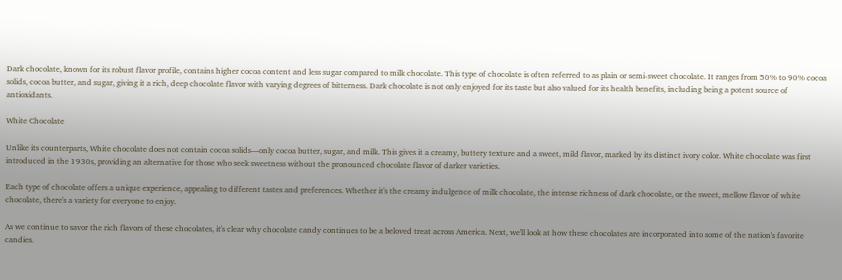Dark chocolate, known for its robust flavor profile, contains higher cocoa content and less sugar compared to milk chocolate. This type of chocolate is often referred to as plain or semi-sweet chocolate. It ranges from 50% to 90% cocoa solids, cocoa butter, and sugar, giving it a rich, deep chocolate flavor with varying degrees of bitterness. Dark chocolate is not only enjoyed for its taste but also valued for its health benefits, including being a potent source of antioxidants.

White Chocolate

Unlike its counterparts, White chocolate does not contain cocoa solids—only cocoa butter, sugar, and milk. This gives it a creamy, buttery texture and a sweet, mild flavor, marked by its distinct ivory color. White chocolate was first introduced in the 1930s, providing an alternative for those who seek sweetness without the pronounced chocolate flavor of darker varieties.

Each type of chocolate offers a unique experience, appealing to different tastes and preferences. Whether it's the creamy indulgence of milk chocolate, the intense richness of dark chocolate, or the sweet, mellow flavor of white chocolate, there's a variety for everyone to enjoy.

As we continue to savor the rich flavors of these chocolates, it's clear why chocolate candy continues to be a beloved treat across America. Next, we'll look at how these chocolates are incorporated into some of the nation's favorite candies.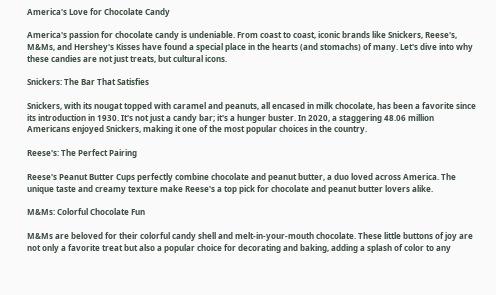America's Love for Chocolate Candy

America's passion for chocolate candy is undeniable. From coast to coast, iconic brands like Snickers, Reese's, M&Ms, and Hershey's Kisses have found a special place in the hearts (and stomachs) of many. Let's dive into why these candies are not just treats, but cultural icons.

Snickers: The Bar That Satisfies

Snickers, with its nougat topped with caramel and peanuts, all encased in milk chocolate, has been a favorite since its introduction in 1930. It's not just a candy bar; it's a hunger buster. In 2020, a staggering 48.06 million Americans enjoyed Snickers, making it one of the most popular choices in the country.

Reese's: The Perfect Pairing

Reese's Peanut Butter Cups perfectly combine chocolate and peanut butter, a duo loved across America. The unique taste and creamy texture make Reese's a top pick for chocolate and peanut butter lovers alike.

M&Ms: Colorful Chocolate Fun

M&Ms are beloved for their colorful candy shell and melt-in-your-mouth chocolate. These little buttons of joy are not only a favorite treat but also a popular choice for decorating and baking, adding a splash of color to any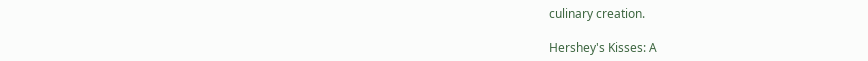culinary creation.

Hershey's Kisses: A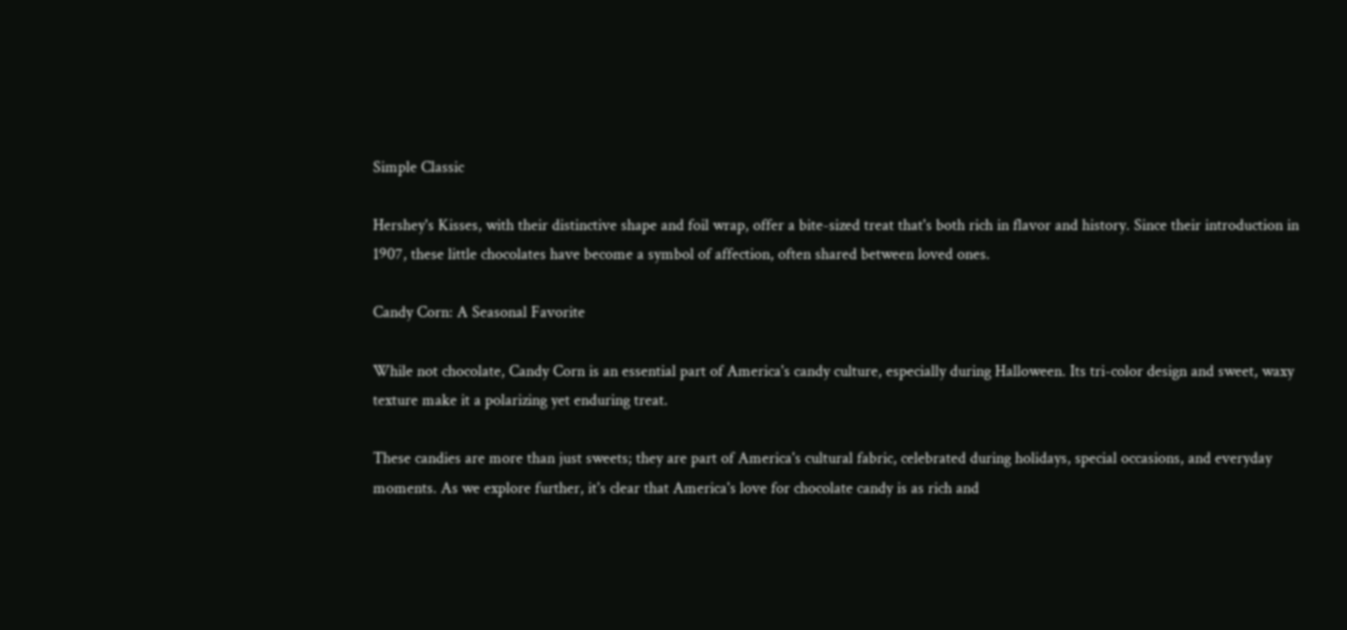Simple Classic

Hershey's Kisses, with their distinctive shape and foil wrap, offer a bite-sized treat that's both rich in flavor and history. Since their introduction in 1907, these little chocolates have become a symbol of affection, often shared between loved ones.

Candy Corn: A Seasonal Favorite

While not chocolate, Candy Corn is an essential part of America's candy culture, especially during Halloween. Its tri-color design and sweet, waxy texture make it a polarizing yet enduring treat.

These candies are more than just sweets; they are part of America's cultural fabric, celebrated during holidays, special occasions, and everyday moments. As we explore further, it's clear that America's love for chocolate candy is as rich and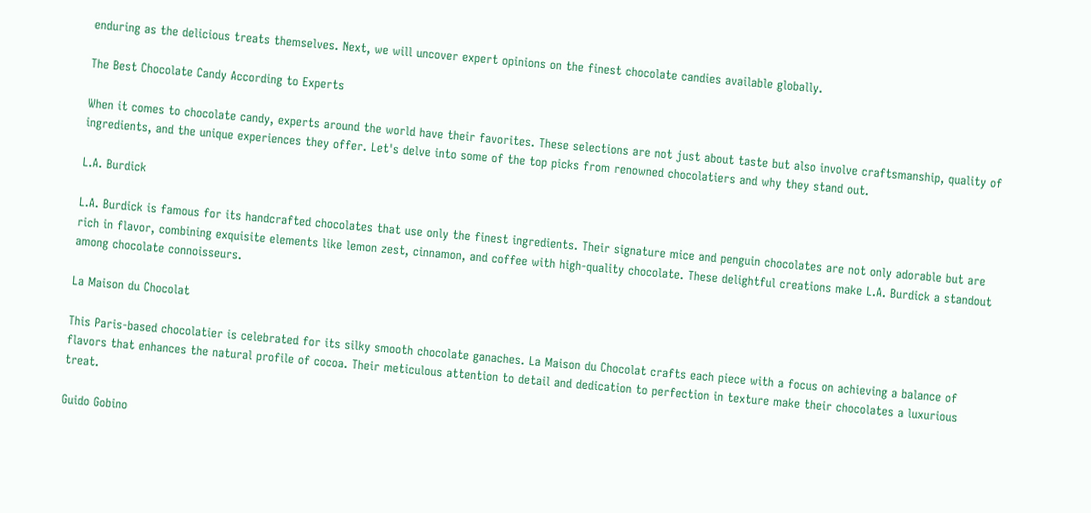enduring as the delicious treats themselves. Next, we will uncover expert opinions on the finest chocolate candies available globally.

The Best Chocolate Candy According to Experts

When it comes to chocolate candy, experts around the world have their favorites. These selections are not just about taste but also involve craftsmanship, quality of ingredients, and the unique experiences they offer. Let's delve into some of the top picks from renowned chocolatiers and why they stand out.

L.A. Burdick

L.A. Burdick is famous for its handcrafted chocolates that use only the finest ingredients. Their signature mice and penguin chocolates are not only adorable but are rich in flavor, combining exquisite elements like lemon zest, cinnamon, and coffee with high-quality chocolate. These delightful creations make L.A. Burdick a standout among chocolate connoisseurs.

La Maison du Chocolat

This Paris-based chocolatier is celebrated for its silky smooth chocolate ganaches. La Maison du Chocolat crafts each piece with a focus on achieving a balance of flavors that enhances the natural profile of cocoa. Their meticulous attention to detail and dedication to perfection in texture make their chocolates a luxurious treat.

Guido Gobino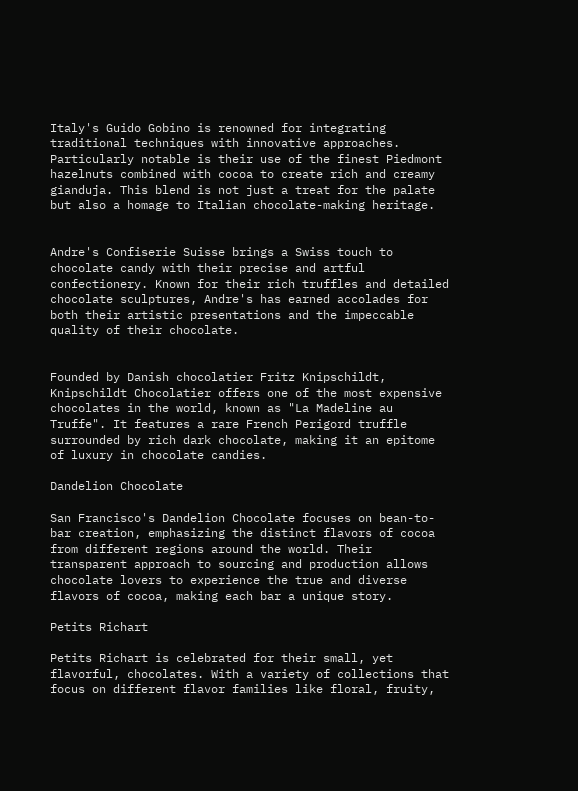Italy's Guido Gobino is renowned for integrating traditional techniques with innovative approaches. Particularly notable is their use of the finest Piedmont hazelnuts combined with cocoa to create rich and creamy gianduja. This blend is not just a treat for the palate but also a homage to Italian chocolate-making heritage.


Andre's Confiserie Suisse brings a Swiss touch to chocolate candy with their precise and artful confectionery. Known for their rich truffles and detailed chocolate sculptures, Andre's has earned accolades for both their artistic presentations and the impeccable quality of their chocolate.


Founded by Danish chocolatier Fritz Knipschildt, Knipschildt Chocolatier offers one of the most expensive chocolates in the world, known as "La Madeline au Truffe". It features a rare French Perigord truffle surrounded by rich dark chocolate, making it an epitome of luxury in chocolate candies.

Dandelion Chocolate

San Francisco's Dandelion Chocolate focuses on bean-to-bar creation, emphasizing the distinct flavors of cocoa from different regions around the world. Their transparent approach to sourcing and production allows chocolate lovers to experience the true and diverse flavors of cocoa, making each bar a unique story.

Petits Richart

Petits Richart is celebrated for their small, yet flavorful, chocolates. With a variety of collections that focus on different flavor families like floral, fruity,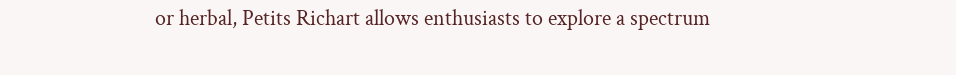or herbal, Petits Richart allows enthusiasts to explore a spectrum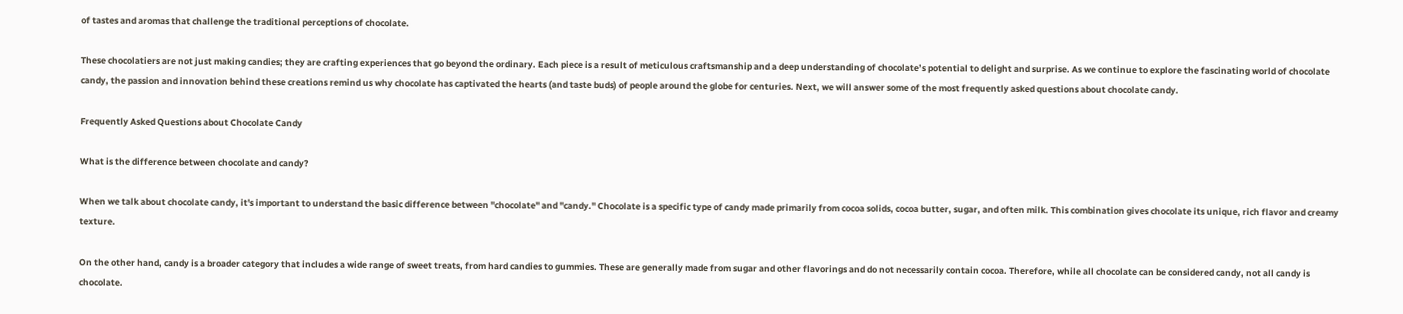of tastes and aromas that challenge the traditional perceptions of chocolate.

These chocolatiers are not just making candies; they are crafting experiences that go beyond the ordinary. Each piece is a result of meticulous craftsmanship and a deep understanding of chocolate’s potential to delight and surprise. As we continue to explore the fascinating world of chocolate candy, the passion and innovation behind these creations remind us why chocolate has captivated the hearts (and taste buds) of people around the globe for centuries. Next, we will answer some of the most frequently asked questions about chocolate candy.

Frequently Asked Questions about Chocolate Candy

What is the difference between chocolate and candy?

When we talk about chocolate candy, it's important to understand the basic difference between "chocolate" and "candy." Chocolate is a specific type of candy made primarily from cocoa solids, cocoa butter, sugar, and often milk. This combination gives chocolate its unique, rich flavor and creamy texture.

On the other hand, candy is a broader category that includes a wide range of sweet treats, from hard candies to gummies. These are generally made from sugar and other flavorings and do not necessarily contain cocoa. Therefore, while all chocolate can be considered candy, not all candy is chocolate.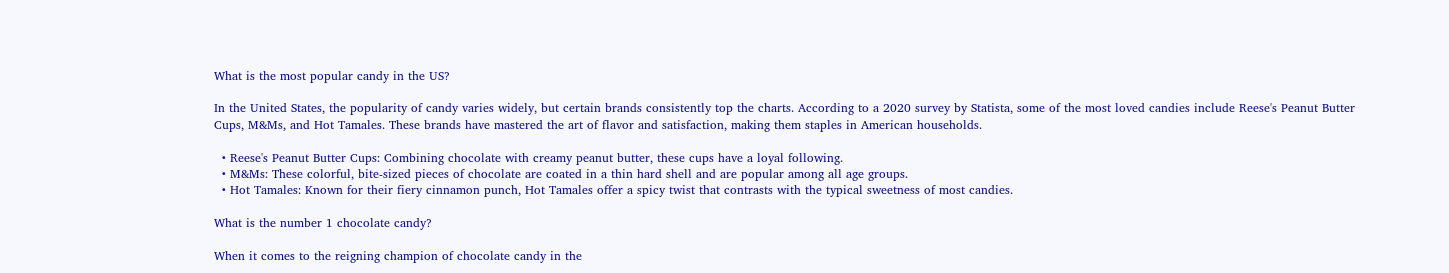What is the most popular candy in the US?

In the United States, the popularity of candy varies widely, but certain brands consistently top the charts. According to a 2020 survey by Statista, some of the most loved candies include Reese's Peanut Butter Cups, M&Ms, and Hot Tamales. These brands have mastered the art of flavor and satisfaction, making them staples in American households.

  • Reese's Peanut Butter Cups: Combining chocolate with creamy peanut butter, these cups have a loyal following.
  • M&Ms: These colorful, bite-sized pieces of chocolate are coated in a thin hard shell and are popular among all age groups.
  • Hot Tamales: Known for their fiery cinnamon punch, Hot Tamales offer a spicy twist that contrasts with the typical sweetness of most candies.

What is the number 1 chocolate candy?

When it comes to the reigning champion of chocolate candy in the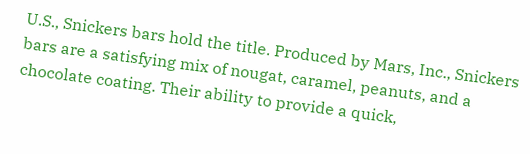U.S., Snickers bars hold the title. Produced by Mars, Inc., Snickers bars are a satisfying mix of nougat, caramel, peanuts, and a chocolate coating. Their ability to provide a quick,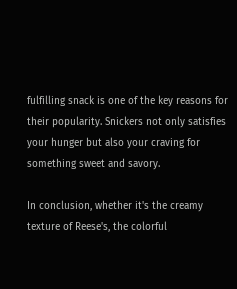fulfilling snack is one of the key reasons for their popularity. Snickers not only satisfies your hunger but also your craving for something sweet and savory.

In conclusion, whether it's the creamy texture of Reese's, the colorful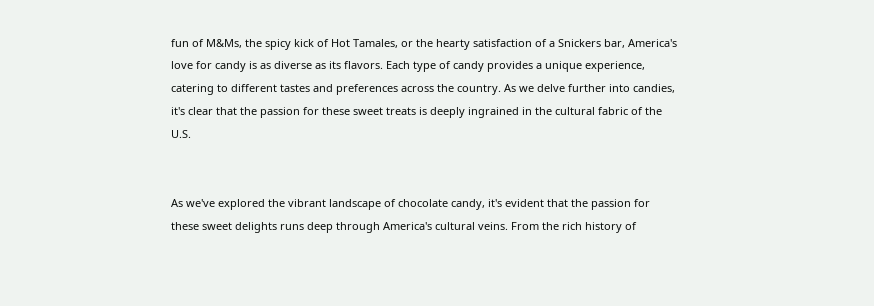fun of M&Ms, the spicy kick of Hot Tamales, or the hearty satisfaction of a Snickers bar, America's love for candy is as diverse as its flavors. Each type of candy provides a unique experience, catering to different tastes and preferences across the country. As we delve further into candies, it's clear that the passion for these sweet treats is deeply ingrained in the cultural fabric of the U.S.


As we've explored the vibrant landscape of chocolate candy, it's evident that the passion for these sweet delights runs deep through America's cultural veins. From the rich history of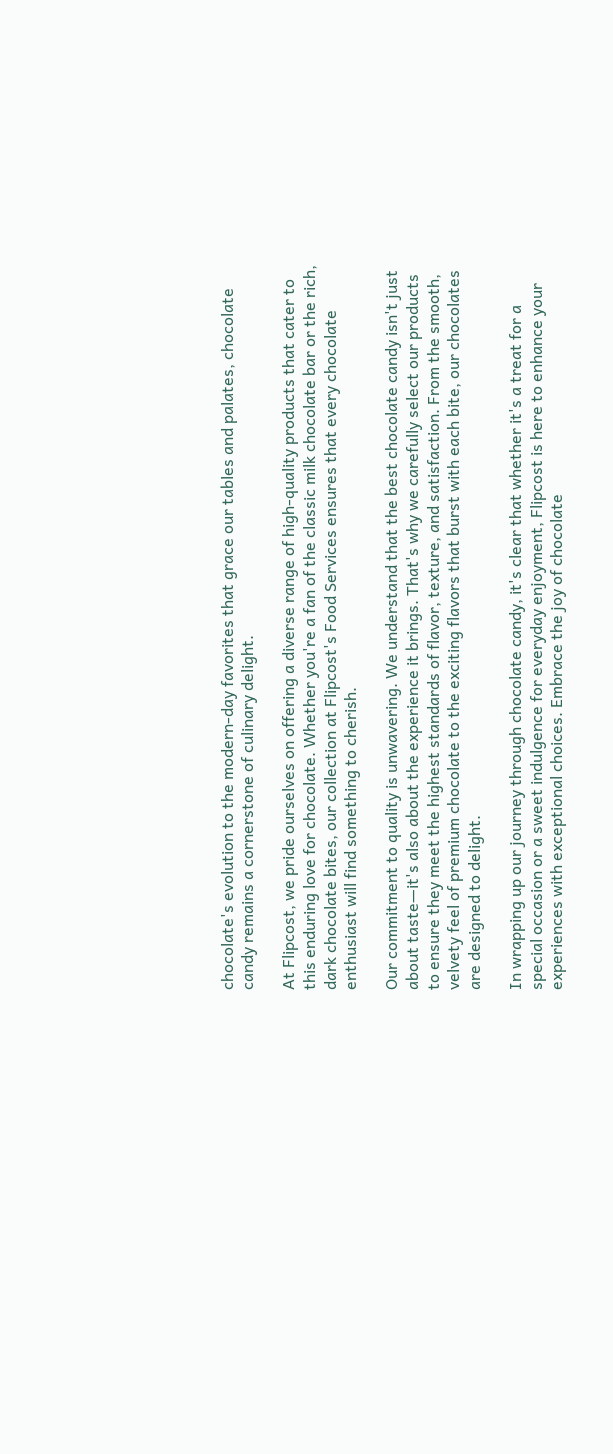chocolate's evolution to the modern-day favorites that grace our tables and palates, chocolate candy remains a cornerstone of culinary delight.

At Flipcost, we pride ourselves on offering a diverse range of high-quality products that cater to this enduring love for chocolate. Whether you're a fan of the classic milk chocolate bar or the rich, dark chocolate bites, our collection at Flipcost's Food Services ensures that every chocolate enthusiast will find something to cherish.

Our commitment to quality is unwavering. We understand that the best chocolate candy isn't just about taste—it's also about the experience it brings. That's why we carefully select our products to ensure they meet the highest standards of flavor, texture, and satisfaction. From the smooth, velvety feel of premium chocolate to the exciting flavors that burst with each bite, our chocolates are designed to delight.

In wrapping up our journey through chocolate candy, it's clear that whether it's a treat for a special occasion or a sweet indulgence for everyday enjoyment, Flipcost is here to enhance your experiences with exceptional choices. Embrace the joy of chocolate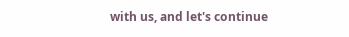with us, and let's continue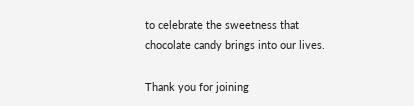to celebrate the sweetness that chocolate candy brings into our lives.

Thank you for joining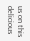us on this delicious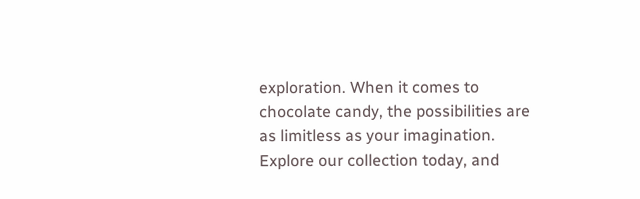exploration. When it comes to chocolate candy, the possibilities are as limitless as your imagination. Explore our collection today, and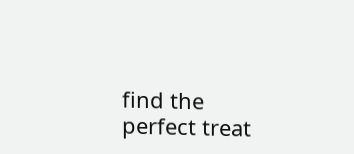find the perfect treat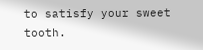to satisfy your sweet tooth.